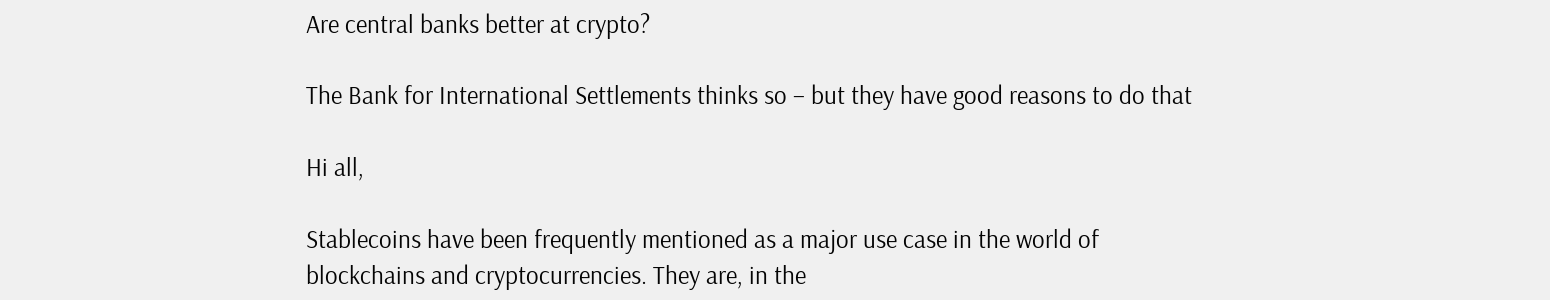Are central banks better at crypto?

The Bank for International Settlements thinks so – but they have good reasons to do that

Hi all,

Stablecoins have been frequently mentioned as a major use case in the world of blockchains and cryptocurrencies. They are, in the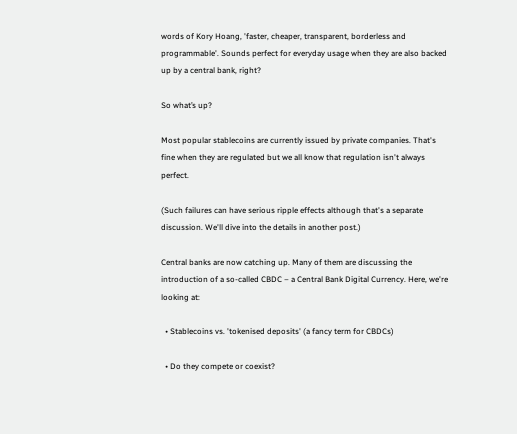words of Kory Hoang, 'faster, cheaper, transparent, borderless and programmable'. Sounds perfect for everyday usage when they are also backed up by a central bank, right?

So what’s up?

Most popular stablecoins are currently issued by private companies. That's fine when they are regulated but we all know that regulation isn't always perfect.

(Such failures can have serious ripple effects although that's a separate discussion. We'll dive into the details in another post.)

Central banks are now catching up. Many of them are discussing the introduction of a so-called CBDC – a Central Bank Digital Currency. Here, we're looking at:

  • Stablecoins vs. 'tokenised deposits' (a fancy term for CBDCs)

  • Do they compete or coexist?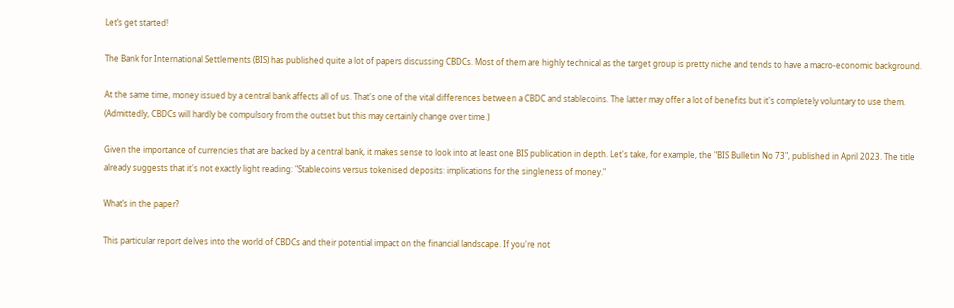Let’s get started!

The Bank for International Settlements (BIS) has published quite a lot of papers discussing CBDCs. Most of them are highly technical as the target group is pretty niche and tends to have a macro-economic background.

At the same time, money issued by a central bank affects all of us. That's one of the vital differences between a CBDC and stablecoins. The latter may offer a lot of benefits but it's completely voluntary to use them. (Admittedly, CBDCs will hardly be compulsory from the outset but this may certainly change over time.)

Given the importance of currencies that are backed by a central bank, it makes sense to look into at least one BIS publication in depth. Let's take, for example, the "BIS Bulletin No 73", published in April 2023. The title already suggests that it's not exactly light reading: "Stablecoins versus tokenised deposits: implications for the singleness of money."

What’s in the paper?

This particular report delves into the world of CBDCs and their potential impact on the financial landscape. If you're not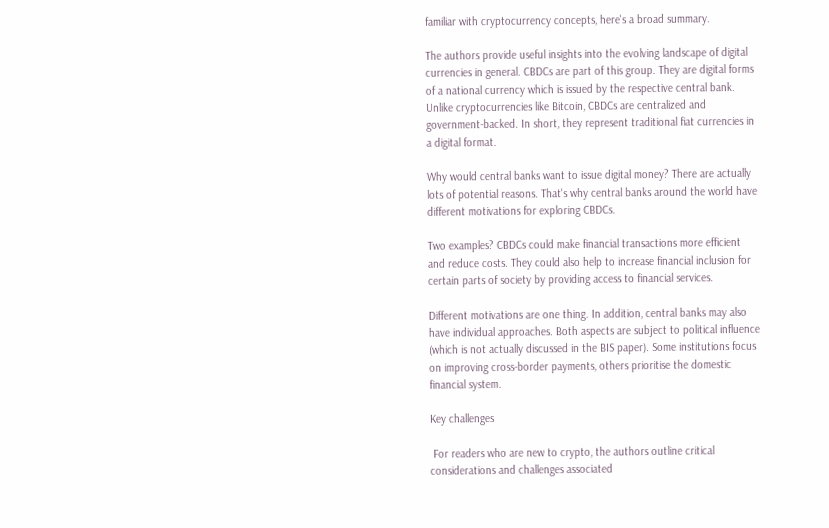familiar with cryptocurrency concepts, here's a broad summary.

The authors provide useful insights into the evolving landscape of digital currencies in general. CBDCs are part of this group. They are digital forms of a national currency which is issued by the respective central bank. Unlike cryptocurrencies like Bitcoin, CBDCs are centralized and government-backed. In short, they represent traditional fiat currencies in a digital format.

Why would central banks want to issue digital money? There are actually lots of potential reasons. That's why central banks around the world have different motivations for exploring CBDCs.

Two examples? CBDCs could make financial transactions more efficient and reduce costs. They could also help to increase financial inclusion for certain parts of society by providing access to financial services.

Different motivations are one thing. In addition, central banks may also have individual approaches. Both aspects are subject to political influence (which is not actually discussed in the BIS paper). Some institutions focus on improving cross-border payments, others prioritise the domestic financial system.

Key challenges

 For readers who are new to crypto, the authors outline critical considerations and challenges associated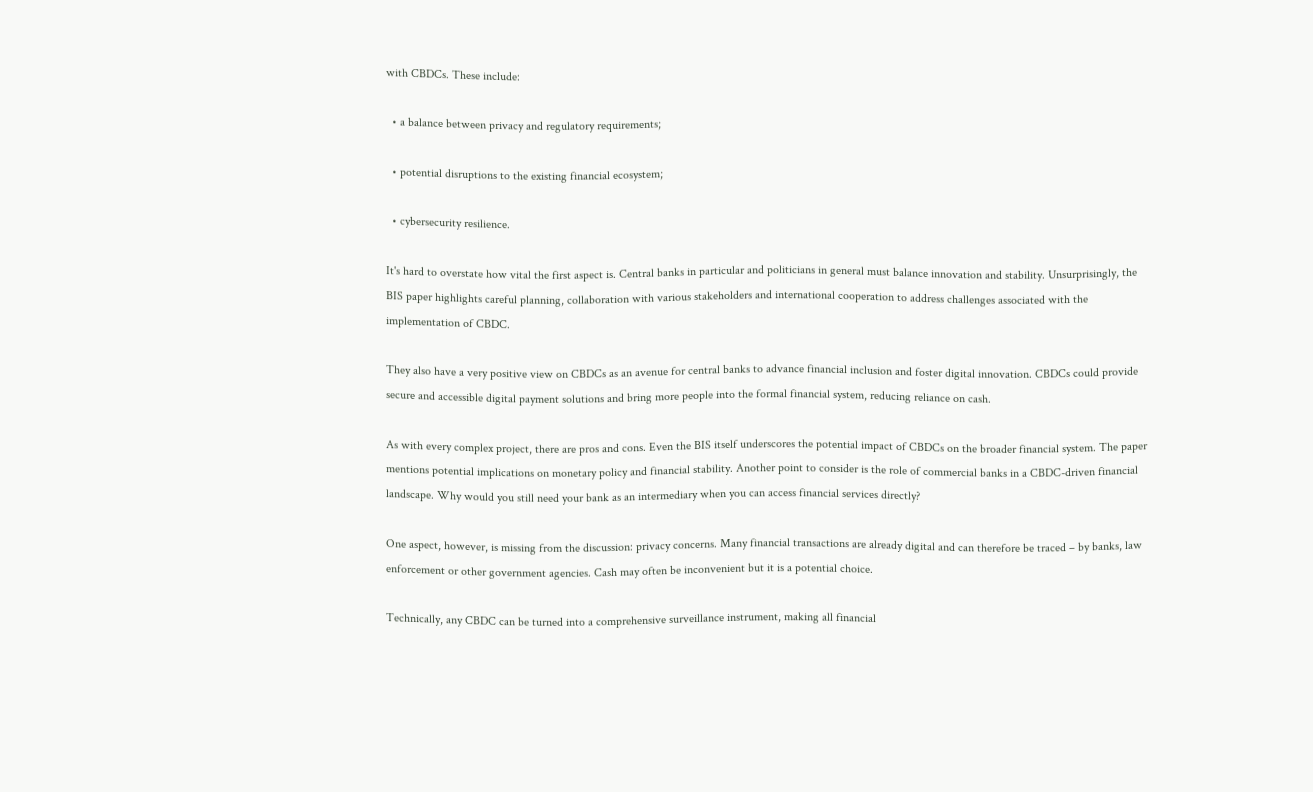with CBDCs. These include:

  • a balance between privacy and regulatory requirements;

  • potential disruptions to the existing financial ecosystem;

  • cybersecurity resilience.

It's hard to overstate how vital the first aspect is. Central banks in particular and politicians in general must balance innovation and stability. Unsurprisingly, the BIS paper highlights careful planning, collaboration with various stakeholders and international cooperation to address challenges associated with the implementation of CBDC.

They also have a very positive view on CBDCs as an avenue for central banks to advance financial inclusion and foster digital innovation. CBDCs could provide secure and accessible digital payment solutions and bring more people into the formal financial system, reducing reliance on cash.

As with every complex project, there are pros and cons. Even the BIS itself underscores the potential impact of CBDCs on the broader financial system. The paper mentions potential implications on monetary policy and financial stability. Another point to consider is the role of commercial banks in a CBDC-driven financial landscape. Why would you still need your bank as an intermediary when you can access financial services directly?

One aspect, however, is missing from the discussion: privacy concerns. Many financial transactions are already digital and can therefore be traced – by banks, law enforcement or other government agencies. Cash may often be inconvenient but it is a potential choice.

Technically, any CBDC can be turned into a comprehensive surveillance instrument, making all financial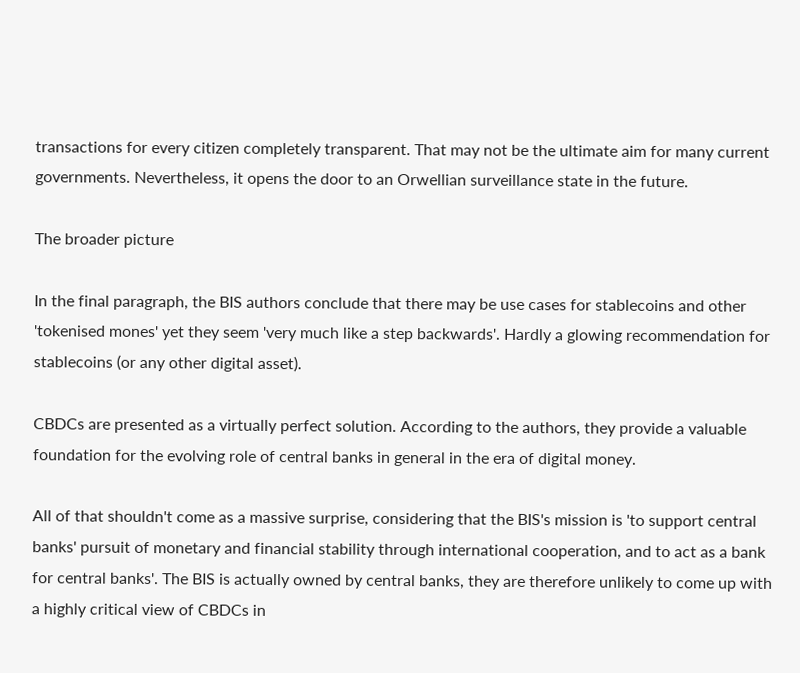transactions for every citizen completely transparent. That may not be the ultimate aim for many current governments. Nevertheless, it opens the door to an Orwellian surveillance state in the future.

The broader picture

In the final paragraph, the BIS authors conclude that there may be use cases for stablecoins and other 'tokenised mones' yet they seem 'very much like a step backwards'. Hardly a glowing recommendation for stablecoins (or any other digital asset).

CBDCs are presented as a virtually perfect solution. According to the authors, they provide a valuable foundation for the evolving role of central banks in general in the era of digital money.

All of that shouldn't come as a massive surprise, considering that the BIS's mission is 'to support central banks' pursuit of monetary and financial stability through international cooperation, and to act as a bank for central banks'. The BIS is actually owned by central banks, they are therefore unlikely to come up with a highly critical view of CBDCs in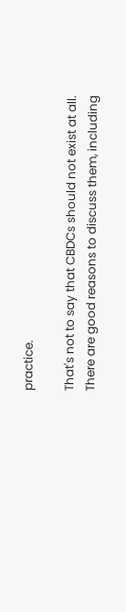practice.

That's not to say that CBDCs should not exist at all. There are good reasons to discuss them, including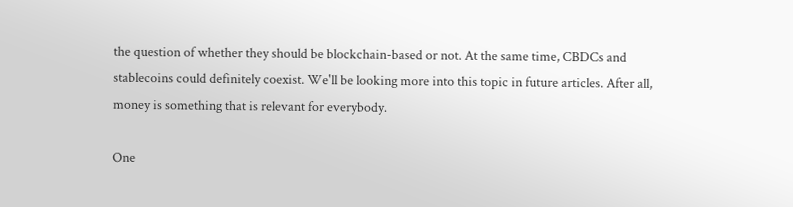the question of whether they should be blockchain-based or not. At the same time, CBDCs and stablecoins could definitely coexist. We'll be looking more into this topic in future articles. After all, money is something that is relevant for everybody.

One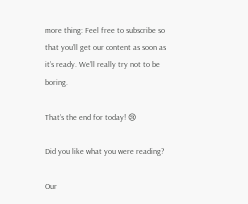more thing: Feel free to subscribe so that you’ll get our content as soon as it’s ready. We’ll really try not to be boring.

That’s the end for today! 😢

Did you like what you were reading?

Our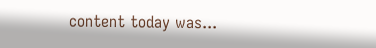content today was...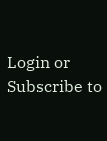Login or Subscribe to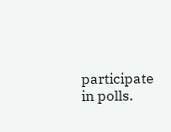participate in polls.